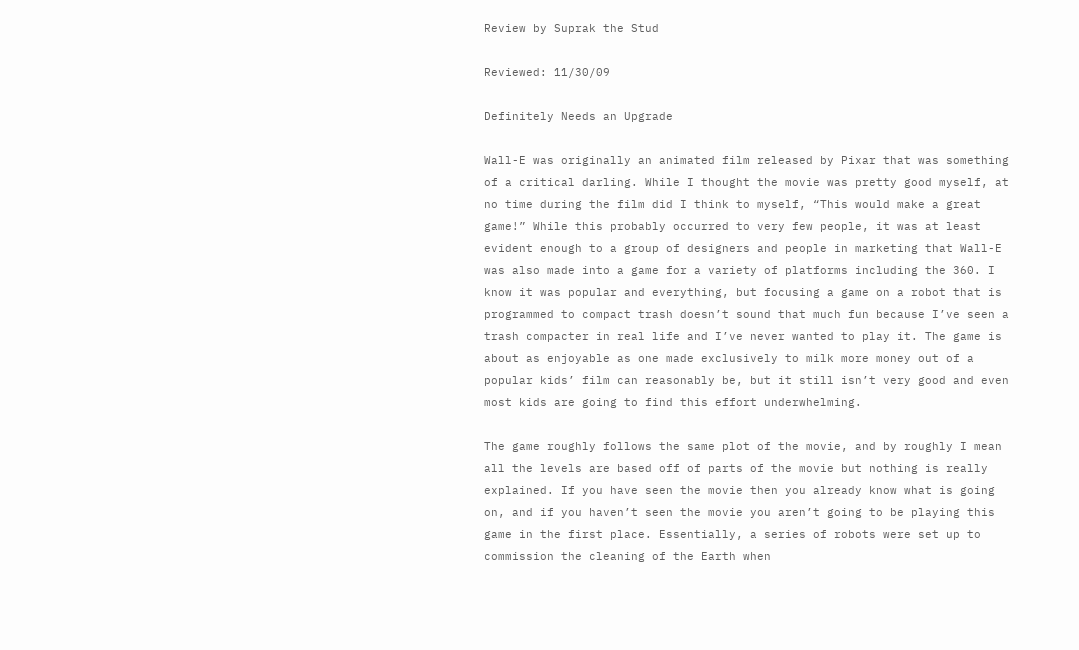Review by Suprak the Stud

Reviewed: 11/30/09

Definitely Needs an Upgrade

Wall-E was originally an animated film released by Pixar that was something of a critical darling. While I thought the movie was pretty good myself, at no time during the film did I think to myself, “This would make a great game!” While this probably occurred to very few people, it was at least evident enough to a group of designers and people in marketing that Wall-E was also made into a game for a variety of platforms including the 360. I know it was popular and everything, but focusing a game on a robot that is programmed to compact trash doesn’t sound that much fun because I’ve seen a trash compacter in real life and I’ve never wanted to play it. The game is about as enjoyable as one made exclusively to milk more money out of a popular kids’ film can reasonably be, but it still isn’t very good and even most kids are going to find this effort underwhelming.

The game roughly follows the same plot of the movie, and by roughly I mean all the levels are based off of parts of the movie but nothing is really explained. If you have seen the movie then you already know what is going on, and if you haven’t seen the movie you aren’t going to be playing this game in the first place. Essentially, a series of robots were set up to commission the cleaning of the Earth when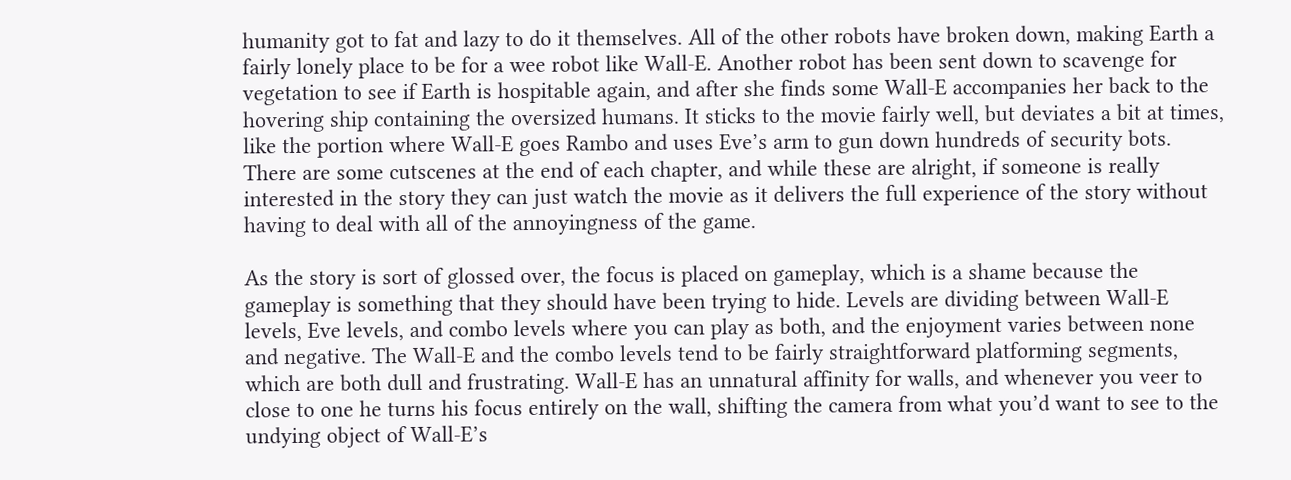humanity got to fat and lazy to do it themselves. All of the other robots have broken down, making Earth a fairly lonely place to be for a wee robot like Wall-E. Another robot has been sent down to scavenge for vegetation to see if Earth is hospitable again, and after she finds some Wall-E accompanies her back to the hovering ship containing the oversized humans. It sticks to the movie fairly well, but deviates a bit at times, like the portion where Wall-E goes Rambo and uses Eve’s arm to gun down hundreds of security bots. There are some cutscenes at the end of each chapter, and while these are alright, if someone is really interested in the story they can just watch the movie as it delivers the full experience of the story without having to deal with all of the annoyingness of the game.

As the story is sort of glossed over, the focus is placed on gameplay, which is a shame because the gameplay is something that they should have been trying to hide. Levels are dividing between Wall-E levels, Eve levels, and combo levels where you can play as both, and the enjoyment varies between none and negative. The Wall-E and the combo levels tend to be fairly straightforward platforming segments, which are both dull and frustrating. Wall-E has an unnatural affinity for walls, and whenever you veer to close to one he turns his focus entirely on the wall, shifting the camera from what you’d want to see to the undying object of Wall-E’s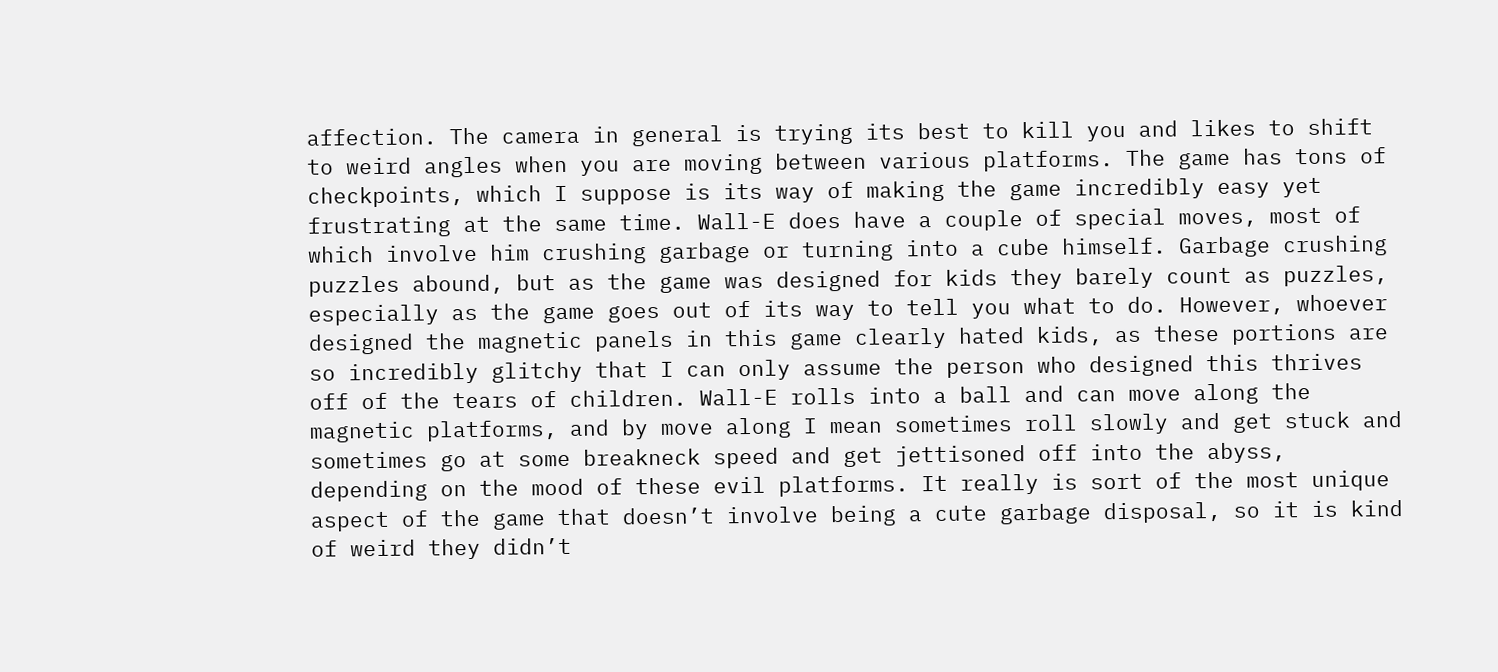affection. The camera in general is trying its best to kill you and likes to shift to weird angles when you are moving between various platforms. The game has tons of checkpoints, which I suppose is its way of making the game incredibly easy yet frustrating at the same time. Wall-E does have a couple of special moves, most of which involve him crushing garbage or turning into a cube himself. Garbage crushing puzzles abound, but as the game was designed for kids they barely count as puzzles, especially as the game goes out of its way to tell you what to do. However, whoever designed the magnetic panels in this game clearly hated kids, as these portions are so incredibly glitchy that I can only assume the person who designed this thrives off of the tears of children. Wall-E rolls into a ball and can move along the magnetic platforms, and by move along I mean sometimes roll slowly and get stuck and sometimes go at some breakneck speed and get jettisoned off into the abyss, depending on the mood of these evil platforms. It really is sort of the most unique aspect of the game that doesn’t involve being a cute garbage disposal, so it is kind of weird they didn’t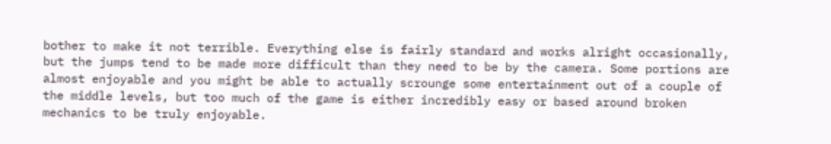bother to make it not terrible. Everything else is fairly standard and works alright occasionally, but the jumps tend to be made more difficult than they need to be by the camera. Some portions are almost enjoyable and you might be able to actually scrounge some entertainment out of a couple of the middle levels, but too much of the game is either incredibly easy or based around broken mechanics to be truly enjoyable.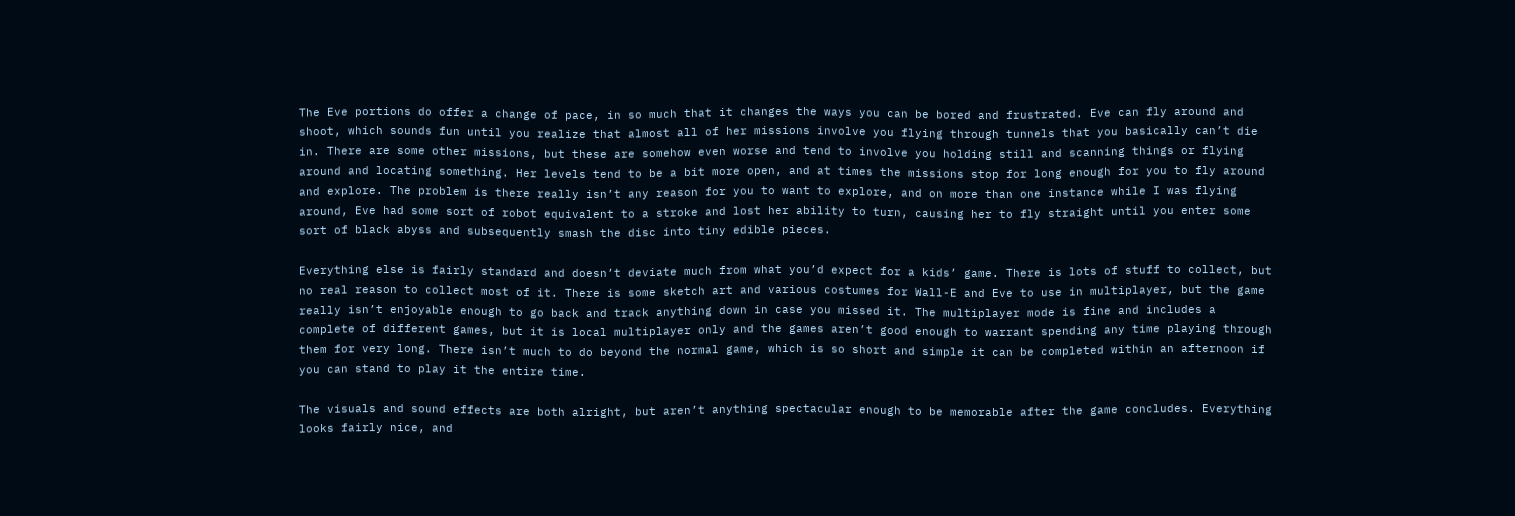The Eve portions do offer a change of pace, in so much that it changes the ways you can be bored and frustrated. Eve can fly around and shoot, which sounds fun until you realize that almost all of her missions involve you flying through tunnels that you basically can’t die in. There are some other missions, but these are somehow even worse and tend to involve you holding still and scanning things or flying around and locating something. Her levels tend to be a bit more open, and at times the missions stop for long enough for you to fly around and explore. The problem is there really isn’t any reason for you to want to explore, and on more than one instance while I was flying around, Eve had some sort of robot equivalent to a stroke and lost her ability to turn, causing her to fly straight until you enter some sort of black abyss and subsequently smash the disc into tiny edible pieces.

Everything else is fairly standard and doesn’t deviate much from what you’d expect for a kids’ game. There is lots of stuff to collect, but no real reason to collect most of it. There is some sketch art and various costumes for Wall-E and Eve to use in multiplayer, but the game really isn’t enjoyable enough to go back and track anything down in case you missed it. The multiplayer mode is fine and includes a complete of different games, but it is local multiplayer only and the games aren’t good enough to warrant spending any time playing through them for very long. There isn’t much to do beyond the normal game, which is so short and simple it can be completed within an afternoon if you can stand to play it the entire time.

The visuals and sound effects are both alright, but aren’t anything spectacular enough to be memorable after the game concludes. Everything looks fairly nice, and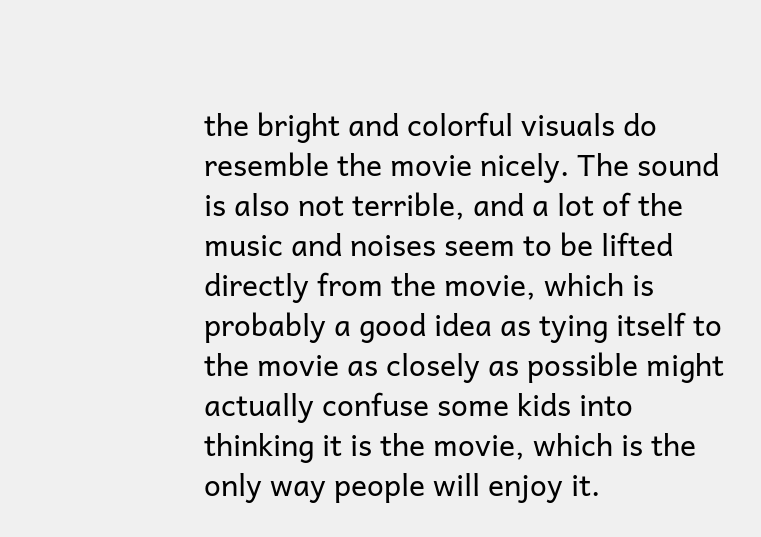the bright and colorful visuals do resemble the movie nicely. The sound is also not terrible, and a lot of the music and noises seem to be lifted directly from the movie, which is probably a good idea as tying itself to the movie as closely as possible might actually confuse some kids into thinking it is the movie, which is the only way people will enjoy it.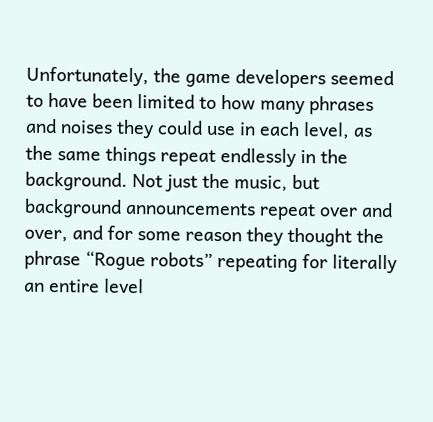Unfortunately, the game developers seemed to have been limited to how many phrases and noises they could use in each level, as the same things repeat endlessly in the background. Not just the music, but background announcements repeat over and over, and for some reason they thought the phrase “Rogue robots” repeating for literally an entire level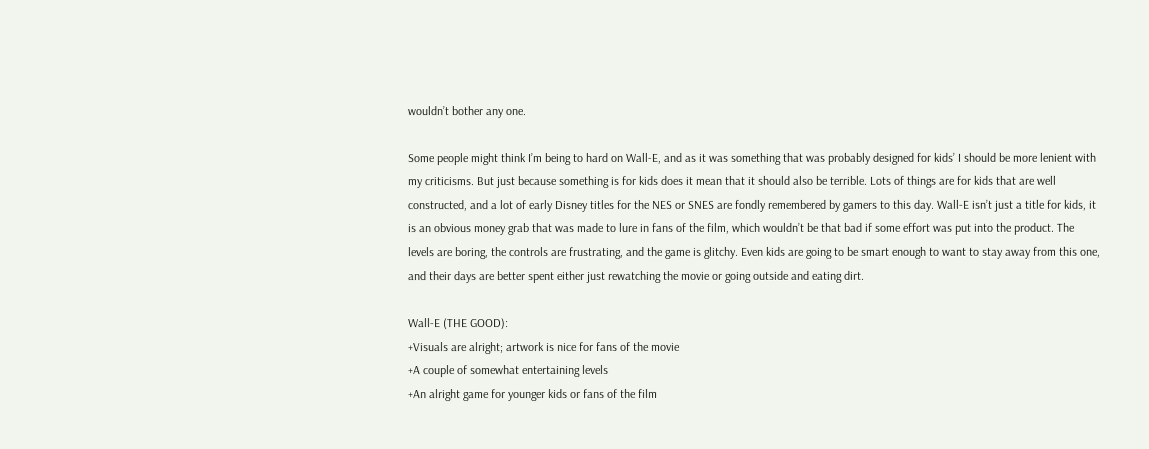wouldn’t bother any one.

Some people might think I’m being to hard on Wall-E, and as it was something that was probably designed for kids’ I should be more lenient with my criticisms. But just because something is for kids does it mean that it should also be terrible. Lots of things are for kids that are well constructed, and a lot of early Disney titles for the NES or SNES are fondly remembered by gamers to this day. Wall-E isn’t just a title for kids, it is an obvious money grab that was made to lure in fans of the film, which wouldn’t be that bad if some effort was put into the product. The levels are boring, the controls are frustrating, and the game is glitchy. Even kids are going to be smart enough to want to stay away from this one, and their days are better spent either just rewatching the movie or going outside and eating dirt.

Wall-E (THE GOOD):
+Visuals are alright; artwork is nice for fans of the movie
+A couple of somewhat entertaining levels
+An alright game for younger kids or fans of the film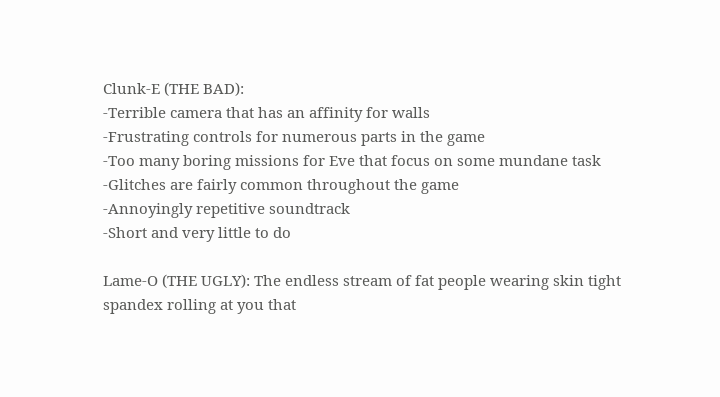Clunk-E (THE BAD):
-Terrible camera that has an affinity for walls
-Frustrating controls for numerous parts in the game
-Too many boring missions for Eve that focus on some mundane task
-Glitches are fairly common throughout the game
-Annoyingly repetitive soundtrack
-Short and very little to do

Lame-O (THE UGLY): The endless stream of fat people wearing skin tight spandex rolling at you that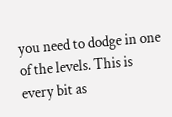you need to dodge in one of the levels. This is every bit as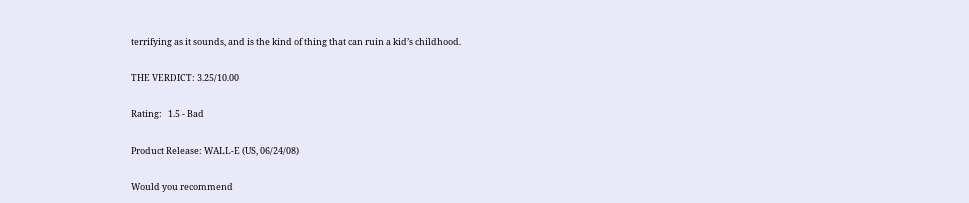terrifying as it sounds, and is the kind of thing that can ruin a kid’s childhood.

THE VERDICT: 3.25/10.00

Rating:   1.5 - Bad

Product Release: WALL-E (US, 06/24/08)

Would you recommend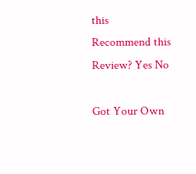this
Recommend this
Review? Yes No

Got Your Own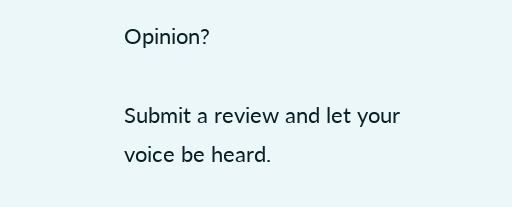Opinion?

Submit a review and let your voice be heard.